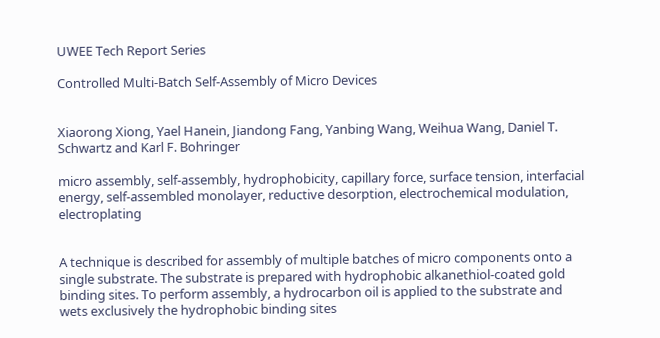UWEE Tech Report Series

Controlled Multi-Batch Self-Assembly of Micro Devices


Xiaorong Xiong, Yael Hanein, Jiandong Fang, Yanbing Wang, Weihua Wang, Daniel T. Schwartz and Karl F. Bohringer

micro assembly, self-assembly, hydrophobicity, capillary force, surface tension, interfacial energy, self-assembled monolayer, reductive desorption, electrochemical modulation, electroplating


A technique is described for assembly of multiple batches of micro components onto a single substrate. The substrate is prepared with hydrophobic alkanethiol-coated gold binding sites. To perform assembly, a hydrocarbon oil is applied to the substrate and wets exclusively the hydrophobic binding sites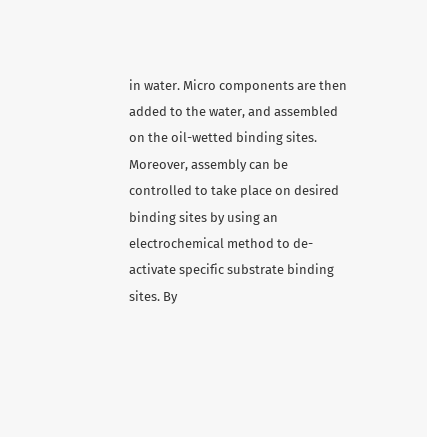in water. Micro components are then added to the water, and assembled on the oil-wetted binding sites. Moreover, assembly can be controlled to take place on desired binding sites by using an electrochemical method to de-activate specific substrate binding sites. By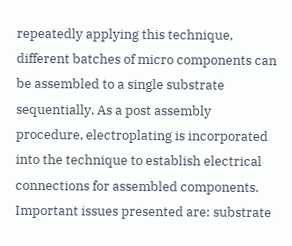repeatedly applying this technique, different batches of micro components can be assembled to a single substrate sequentially. As a post assembly procedure, electroplating is incorporated into the technique to establish electrical connections for assembled components. Important issues presented are: substrate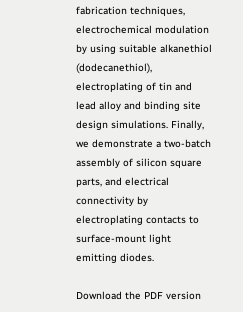fabrication techniques, electrochemical modulation by using suitable alkanethiol (dodecanethiol), electroplating of tin and lead alloy and binding site design simulations. Finally, we demonstrate a two-batch assembly of silicon square parts, and electrical connectivity by electroplating contacts to surface-mount light emitting diodes.

Download the PDF version